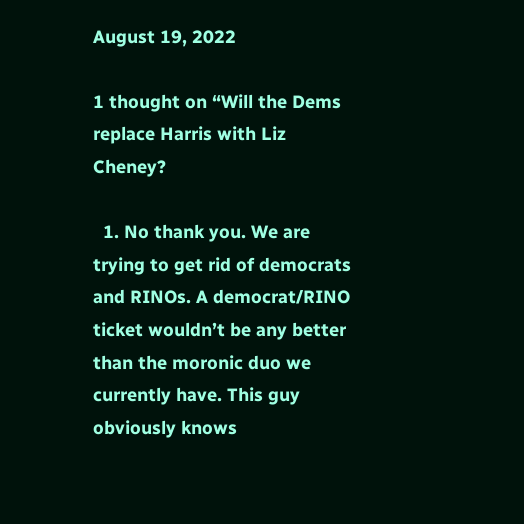August 19, 2022

1 thought on “Will the Dems replace Harris with Liz Cheney?

  1. No thank you. We are trying to get rid of democrats and RINOs. A democrat/RINO ticket wouldn’t be any better than the moronic duo we currently have. This guy obviously knows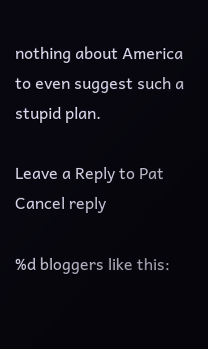nothing about America to even suggest such a stupid plan.

Leave a Reply to Pat Cancel reply

%d bloggers like this: